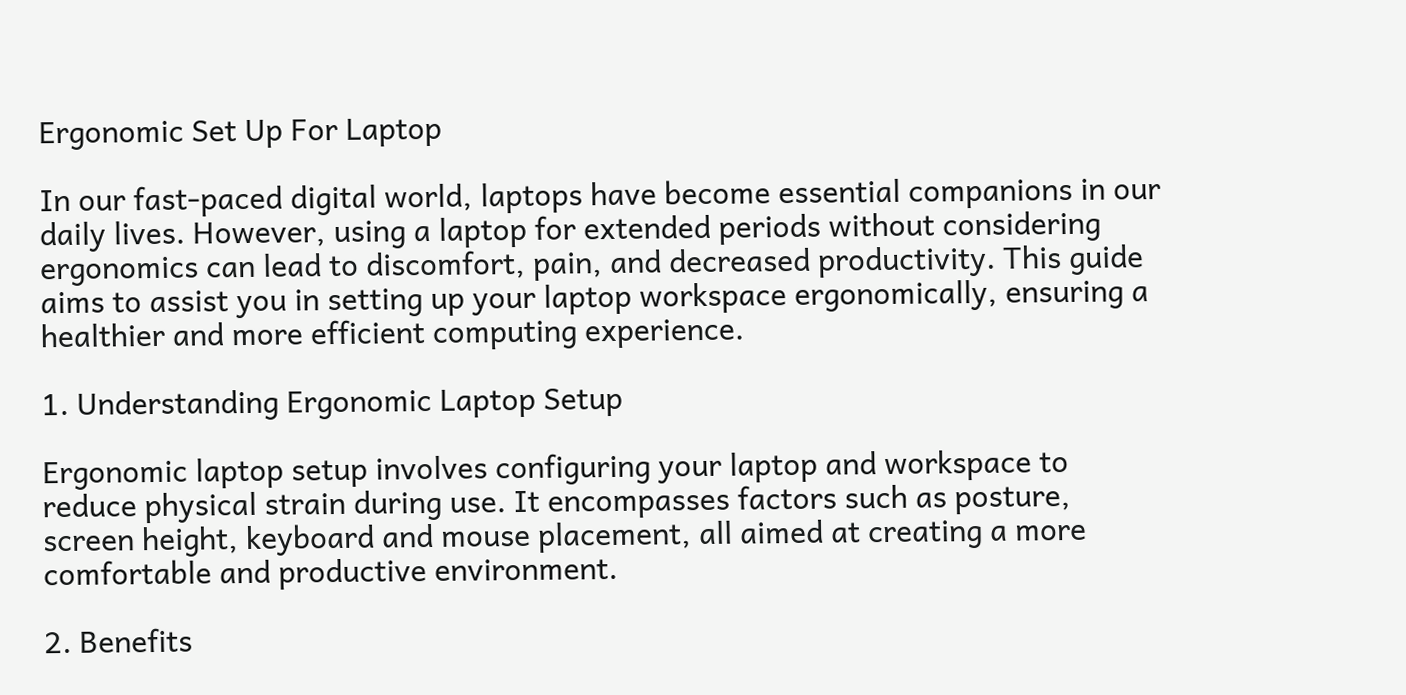Ergonomic Set Up For Laptop

In our fast-paced digital world, laptops have become essential companions in our daily lives. However, using a laptop for extended periods without considering ergonomics can lead to discomfort, pain, and decreased productivity. This guide aims to assist you in setting up your laptop workspace ergonomically, ensuring a healthier and more efficient computing experience.

1. Understanding Ergonomic Laptop Setup

Ergonomic laptop setup involves configuring your laptop and workspace to reduce physical strain during use. It encompasses factors such as posture, screen height, keyboard and mouse placement, all aimed at creating a more comfortable and productive environment.

2. Benefits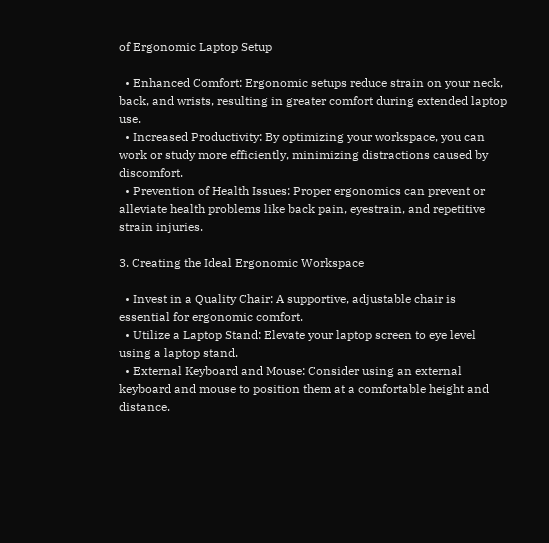of Ergonomic Laptop Setup

  • Enhanced Comfort: Ergonomic setups reduce strain on your neck, back, and wrists, resulting in greater comfort during extended laptop use.
  • Increased Productivity: By optimizing your workspace, you can work or study more efficiently, minimizing distractions caused by discomfort.
  • Prevention of Health Issues: Proper ergonomics can prevent or alleviate health problems like back pain, eyestrain, and repetitive strain injuries.

3. Creating the Ideal Ergonomic Workspace

  • Invest in a Quality Chair: A supportive, adjustable chair is essential for ergonomic comfort.
  • Utilize a Laptop Stand: Elevate your laptop screen to eye level using a laptop stand.
  • External Keyboard and Mouse: Consider using an external keyboard and mouse to position them at a comfortable height and distance.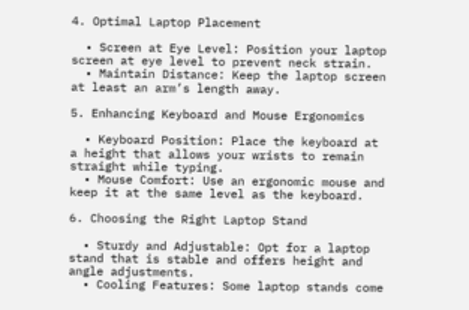4. Optimal Laptop Placement

  • Screen at Eye Level: Position your laptop screen at eye level to prevent neck strain.
  • Maintain Distance: Keep the laptop screen at least an arm’s length away.

5. Enhancing Keyboard and Mouse Ergonomics

  • Keyboard Position: Place the keyboard at a height that allows your wrists to remain straight while typing.
  • Mouse Comfort: Use an ergonomic mouse and keep it at the same level as the keyboard.

6. Choosing the Right Laptop Stand

  • Sturdy and Adjustable: Opt for a laptop stand that is stable and offers height and angle adjustments.
  • Cooling Features: Some laptop stands come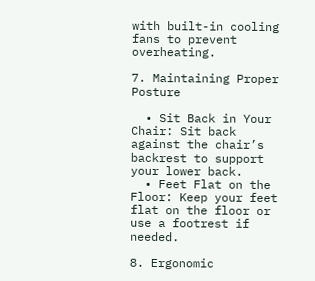with built-in cooling fans to prevent overheating.

7. Maintaining Proper Posture

  • Sit Back in Your Chair: Sit back against the chair’s backrest to support your lower back.
  • Feet Flat on the Floor: Keep your feet flat on the floor or use a footrest if needed.

8. Ergonomic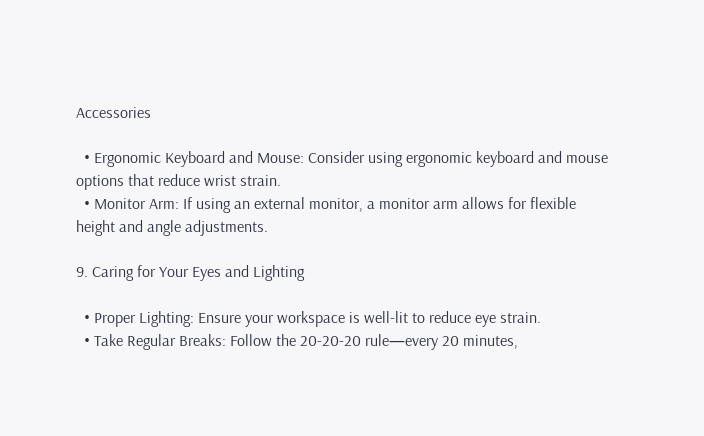Accessories

  • Ergonomic Keyboard and Mouse: Consider using ergonomic keyboard and mouse options that reduce wrist strain.
  • Monitor Arm: If using an external monitor, a monitor arm allows for flexible height and angle adjustments.

9. Caring for Your Eyes and Lighting

  • Proper Lighting: Ensure your workspace is well-lit to reduce eye strain.
  • Take Regular Breaks: Follow the 20-20-20 rule—every 20 minutes,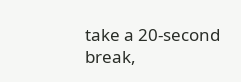take a 20-second break,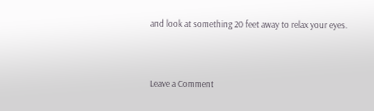and look at something 20 feet away to relax your eyes.


Leave a Comment